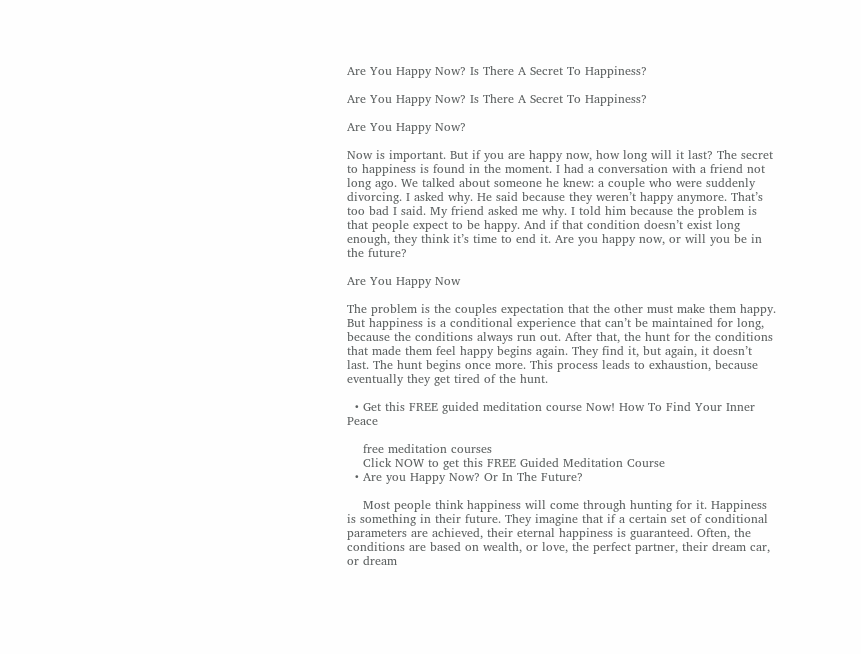Are You Happy Now? Is There A Secret To Happiness?

Are You Happy Now? Is There A Secret To Happiness?

Are You Happy Now?

Now is important. But if you are happy now, how long will it last? The secret to happiness is found in the moment. I had a conversation with a friend not long ago. We talked about someone he knew: a couple who were suddenly divorcing. I asked why. He said because they weren’t happy anymore. That’s too bad I said. My friend asked me why. I told him because the problem is that people expect to be happy. And if that condition doesn’t exist long enough, they think it’s time to end it. Are you happy now, or will you be in the future?

Are You Happy Now

The problem is the couples expectation that the other must make them happy. But happiness is a conditional experience that can’t be maintained for long, because the conditions always run out. After that, the hunt for the conditions that made them feel happy begins again. They find it, but again, it doesn’t last. The hunt begins once more. This process leads to exhaustion, because eventually they get tired of the hunt.

  • Get this FREE guided meditation course Now! How To Find Your Inner Peace

    free meditation courses
    Click NOW to get this FREE Guided Meditation Course
  • Are you Happy Now? Or In The Future?

    Most people think happiness will come through hunting for it. Happiness is something in their future. They imagine that if a certain set of conditional parameters are achieved, their eternal happiness is guaranteed. Often, the conditions are based on wealth, or love, the perfect partner, their dream car, or dream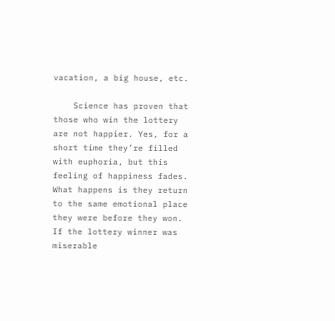vacation, a big house, etc.

    Science has proven that those who win the lottery are not happier. Yes, for a short time they’re filled with euphoria, but this feeling of happiness fades. What happens is they return to the same emotional place they were before they won. If the lottery winner was miserable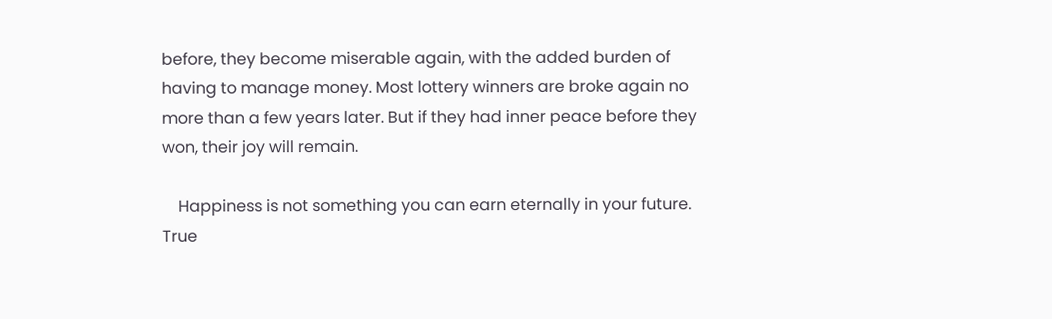before, they become miserable again, with the added burden of having to manage money. Most lottery winners are broke again no more than a few years later. But if they had inner peace before they won, their joy will remain.

    Happiness is not something you can earn eternally in your future. True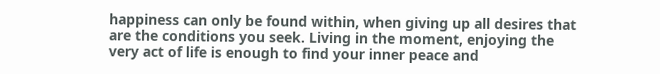happiness can only be found within, when giving up all desires that are the conditions you seek. Living in the moment, enjoying the very act of life is enough to find your inner peace and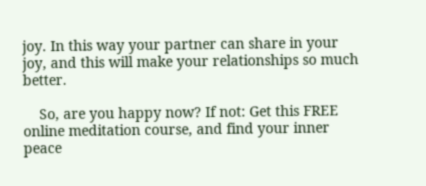joy. In this way your partner can share in your joy, and this will make your relationships so much better.

    So, are you happy now? If not: Get this FREE online meditation course, and find your inner peace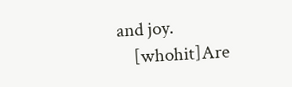and joy.
    [whohit]Are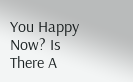You Happy Now? Is There A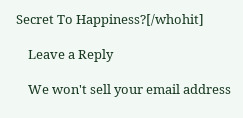Secret To Happiness?[/whohit]

    Leave a Reply

    We won't sell your email address